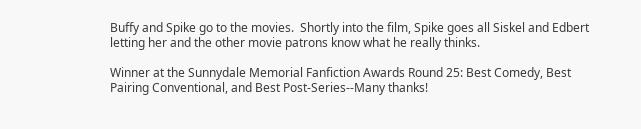Buffy and Spike go to the movies.  Shortly into the film, Spike goes all Siskel and Edbert letting her and the other movie patrons know what he really thinks.

Winner at the Sunnydale Memorial Fanfiction Awards Round 25: Best Comedy, Best Pairing Conventional, and Best Post-Series--Many thanks!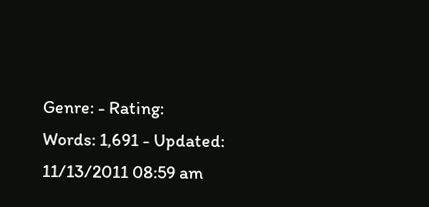Genre: - Rating:
Words: 1,691 - Updated: 11/13/2011 08:59 am